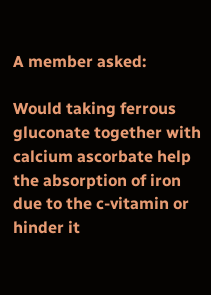A member asked:

Would taking ferrous gluconate together with calcium ascorbate help the absorption of iron due to the c-vitamin or hinder it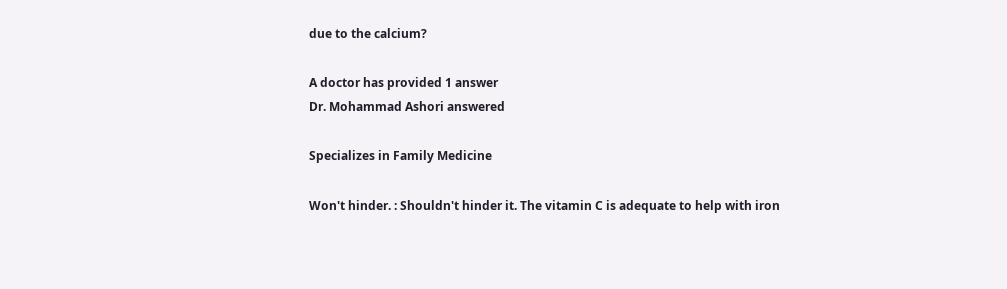due to the calcium?

A doctor has provided 1 answer
Dr. Mohammad Ashori answered

Specializes in Family Medicine

Won't hinder. : Shouldn't hinder it. The vitamin C is adequate to help with iron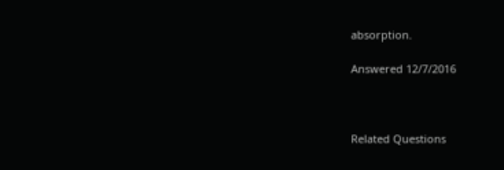absorption.

Answered 12/7/2016



Related Questions